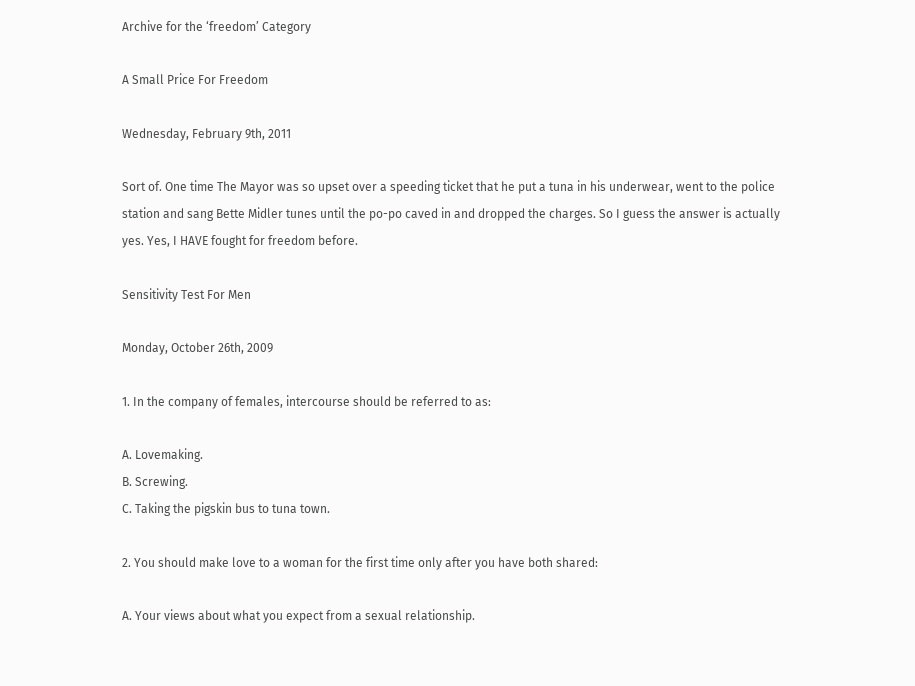Archive for the ‘freedom’ Category

A Small Price For Freedom

Wednesday, February 9th, 2011

Sort of. One time The Mayor was so upset over a speeding ticket that he put a tuna in his underwear, went to the police station and sang Bette Midler tunes until the po-po caved in and dropped the charges. So I guess the answer is actually yes. Yes, I HAVE fought for freedom before.

Sensitivity Test For Men

Monday, October 26th, 2009

1. In the company of females, intercourse should be referred to as:

A. Lovemaking.
B. Screwing.
C. Taking the pigskin bus to tuna town.

2. You should make love to a woman for the first time only after you have both shared:

A. Your views about what you expect from a sexual relationship.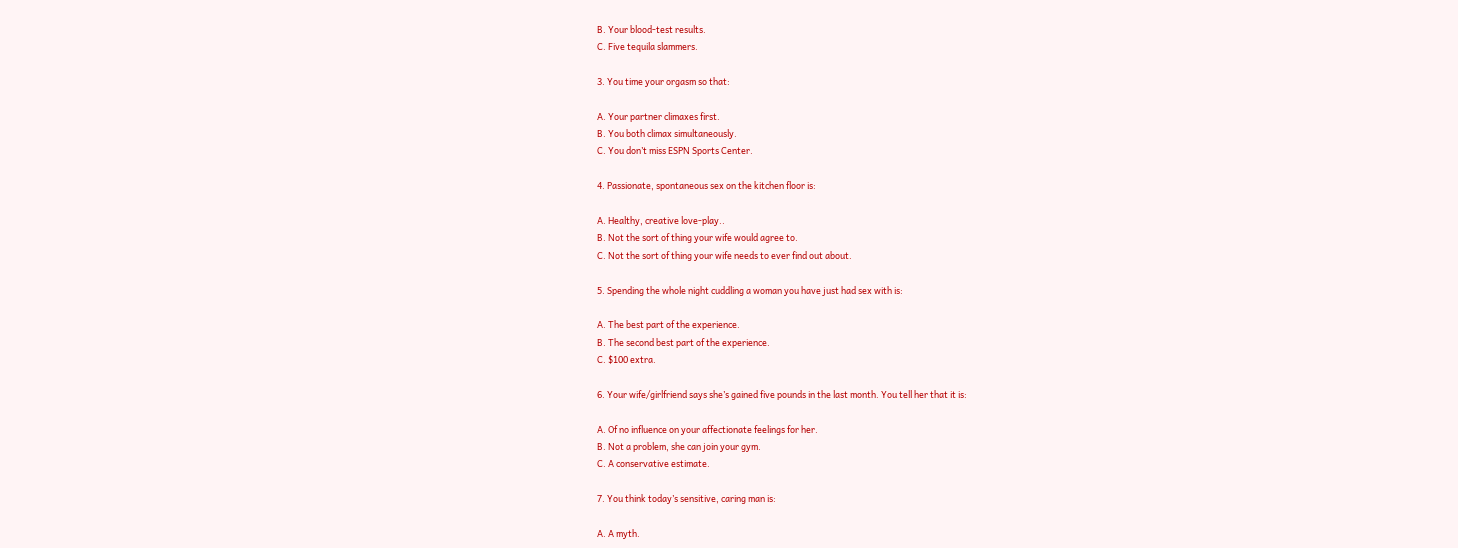B. Your blood-test results.
C. Five tequila slammers.

3. You time your orgasm so that:

A. Your partner climaxes first.
B. You both climax simultaneously.
C. You don’t miss ESPN Sports Center.

4. Passionate, spontaneous sex on the kitchen floor is:

A. Healthy, creative love-play..
B. Not the sort of thing your wife would agree to.
C. Not the sort of thing your wife needs to ever find out about.

5. Spending the whole night cuddling a woman you have just had sex with is:

A. The best part of the experience.
B. The second best part of the experience.
C. $100 extra.

6. Your wife/girlfriend says she’s gained five pounds in the last month. You tell her that it is:

A. Of no influence on your affectionate feelings for her.
B. Not a problem, she can join your gym.
C. A conservative estimate.

7. You think today’s sensitive, caring man is:

A. A myth.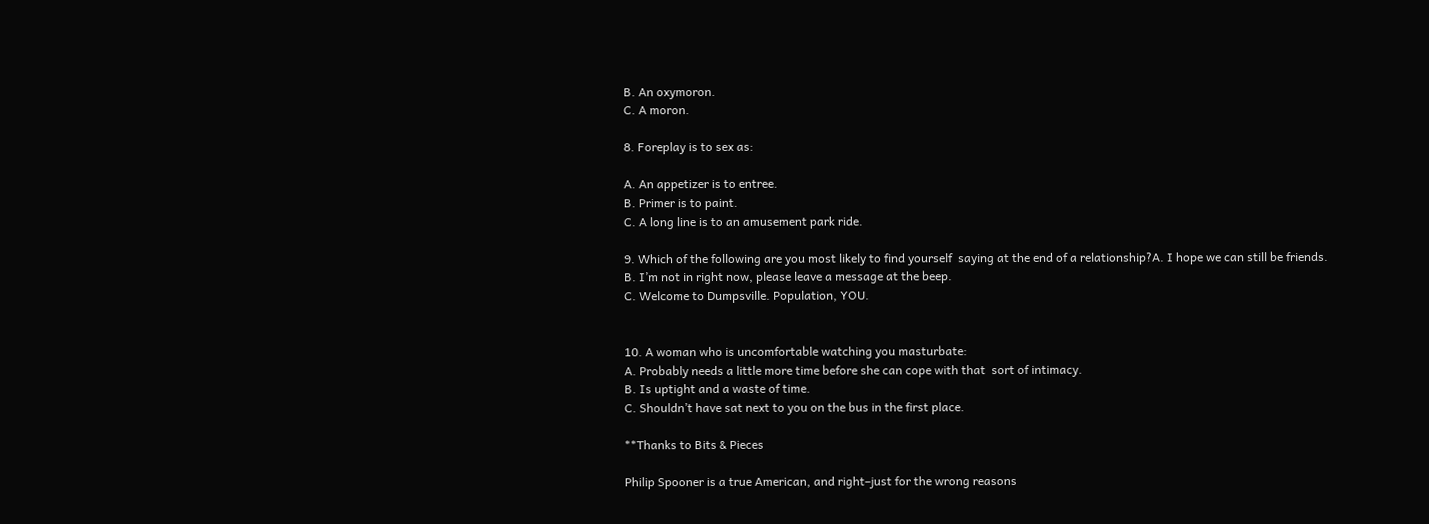B. An oxymoron.
C. A moron.

8. Foreplay is to sex as:

A. An appetizer is to entree.
B. Primer is to paint.
C. A long line is to an amusement park ride.

9. Which of the following are you most likely to find yourself  saying at the end of a relationship?A. I hope we can still be friends.
B. I’m not in right now, please leave a message at the beep.
C. Welcome to Dumpsville. Population, YOU.


10. A woman who is uncomfortable watching you masturbate:
A. Probably needs a little more time before she can cope with that  sort of intimacy.
B. Is uptight and a waste of time.
C. Shouldn’t have sat next to you on the bus in the first place.

**Thanks to Bits & Pieces

Philip Spooner is a true American, and right–just for the wrong reasons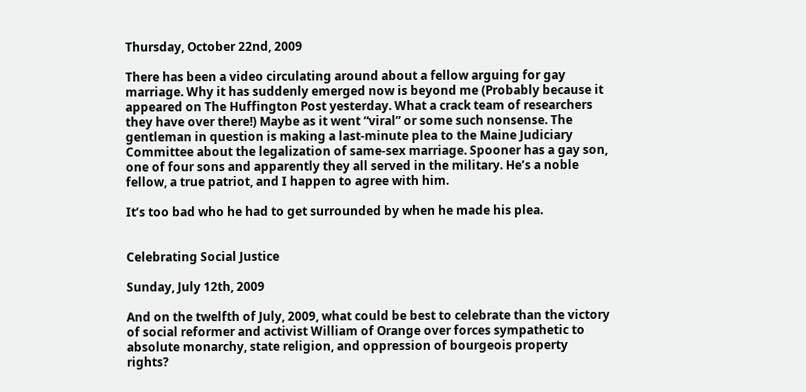Thursday, October 22nd, 2009

There has been a video circulating around about a fellow arguing for gay marriage. Why it has suddenly emerged now is beyond me (Probably because it appeared on The Huffington Post yesterday. What a crack team of researchers they have over there!) Maybe as it went “viral” or some such nonsense. The gentleman in question is making a last-minute plea to the Maine Judiciary Committee about the legalization of same-sex marriage. Spooner has a gay son, one of four sons and apparently they all served in the military. He’s a noble fellow, a true patriot, and I happen to agree with him.

It’s too bad who he had to get surrounded by when he made his plea.


Celebrating Social Justice

Sunday, July 12th, 2009

And on the twelfth of July, 2009, what could be best to celebrate than the victory of social reformer and activist William of Orange over forces sympathetic to absolute monarchy, state religion, and oppression of bourgeois property rights?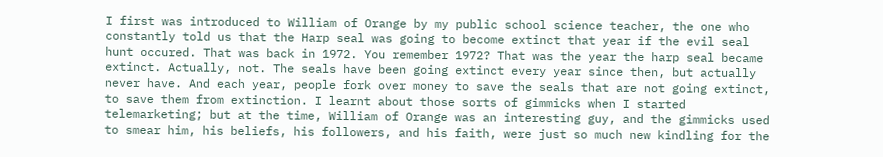I first was introduced to William of Orange by my public school science teacher, the one who constantly told us that the Harp seal was going to become extinct that year if the evil seal hunt occured. That was back in 1972. You remember 1972? That was the year the harp seal became extinct. Actually, not. The seals have been going extinct every year since then, but actually never have. And each year, people fork over money to save the seals that are not going extinct, to save them from extinction. I learnt about those sorts of gimmicks when I started telemarketing; but at the time, William of Orange was an interesting guy, and the gimmicks used to smear him, his beliefs, his followers, and his faith, were just so much new kindling for the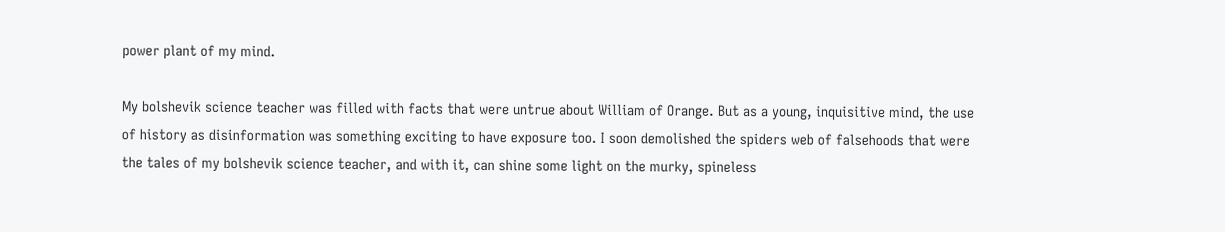power plant of my mind.

My bolshevik science teacher was filled with facts that were untrue about William of Orange. But as a young, inquisitive mind, the use of history as disinformation was something exciting to have exposure too. I soon demolished the spiders web of falsehoods that were the tales of my bolshevik science teacher, and with it, can shine some light on the murky, spineless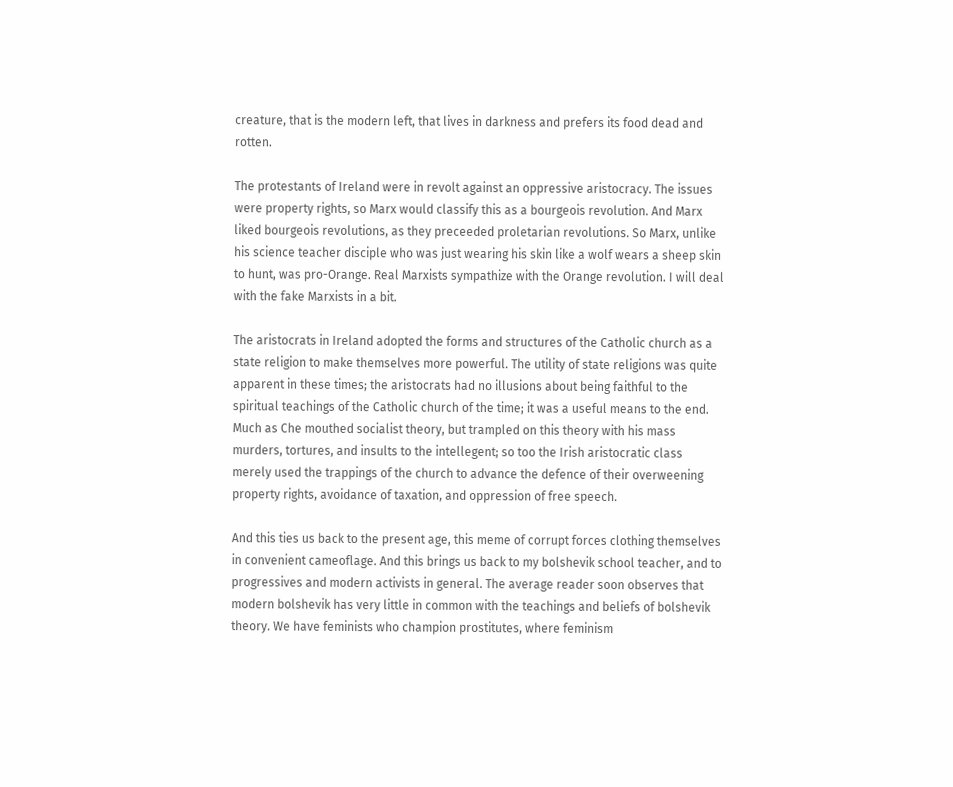creature, that is the modern left, that lives in darkness and prefers its food dead and rotten.

The protestants of Ireland were in revolt against an oppressive aristocracy. The issues were property rights, so Marx would classify this as a bourgeois revolution. And Marx liked bourgeois revolutions, as they preceeded proletarian revolutions. So Marx, unlike his science teacher disciple who was just wearing his skin like a wolf wears a sheep skin to hunt, was pro-Orange. Real Marxists sympathize with the Orange revolution. I will deal with the fake Marxists in a bit.

The aristocrats in Ireland adopted the forms and structures of the Catholic church as a state religion to make themselves more powerful. The utility of state religions was quite apparent in these times; the aristocrats had no illusions about being faithful to the spiritual teachings of the Catholic church of the time; it was a useful means to the end. Much as Che mouthed socialist theory, but trampled on this theory with his mass murders, tortures, and insults to the intellegent; so too the Irish aristocratic class merely used the trappings of the church to advance the defence of their overweening property rights, avoidance of taxation, and oppression of free speech.

And this ties us back to the present age, this meme of corrupt forces clothing themselves in convenient cameoflage. And this brings us back to my bolshevik school teacher, and to progressives and modern activists in general. The average reader soon observes that modern bolshevik has very little in common with the teachings and beliefs of bolshevik theory. We have feminists who champion prostitutes, where feminism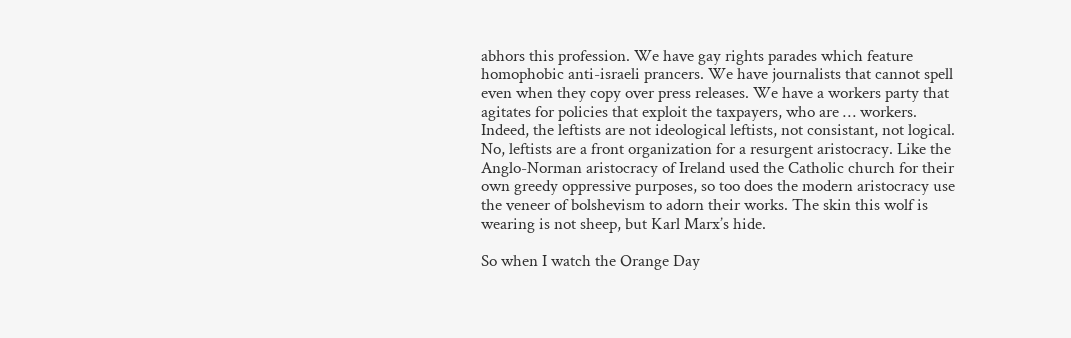abhors this profession. We have gay rights parades which feature homophobic anti-israeli prancers. We have journalists that cannot spell even when they copy over press releases. We have a workers party that agitates for policies that exploit the taxpayers, who are … workers. Indeed, the leftists are not ideological leftists, not consistant, not logical. No, leftists are a front organization for a resurgent aristocracy. Like the Anglo-Norman aristocracy of Ireland used the Catholic church for their own greedy oppressive purposes, so too does the modern aristocracy use the veneer of bolshevism to adorn their works. The skin this wolf is wearing is not sheep, but Karl Marx’s hide.

So when I watch the Orange Day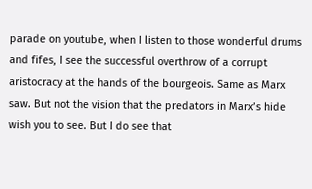parade on youtube, when I listen to those wonderful drums and fifes, I see the successful overthrow of a corrupt aristocracy at the hands of the bourgeois. Same as Marx saw. But not the vision that the predators in Marx’s hide wish you to see. But I do see that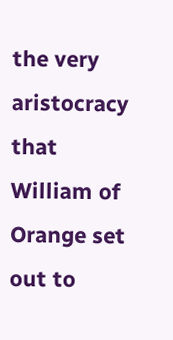the very aristocracy that William of Orange set out to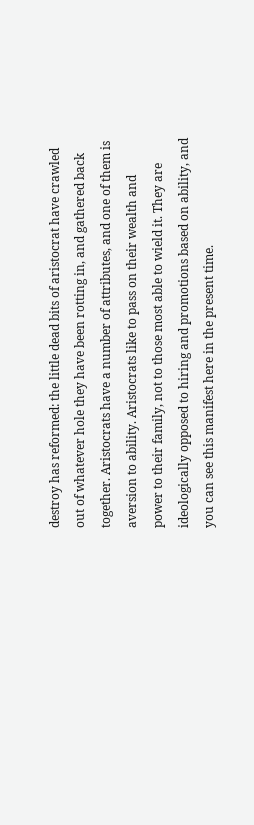destroy has reformed: the little dead bits of aristocrat have crawled out of whatever hole they have been rotting in, and gathered back together. Aristocrats have a number of attributes, and one of them is aversion to ability. Aristocrats like to pass on their wealth and power to their family, not to those most able to wield it. They are ideologically opposed to hiring and promotions based on ability, and you can see this manifest here in the present time.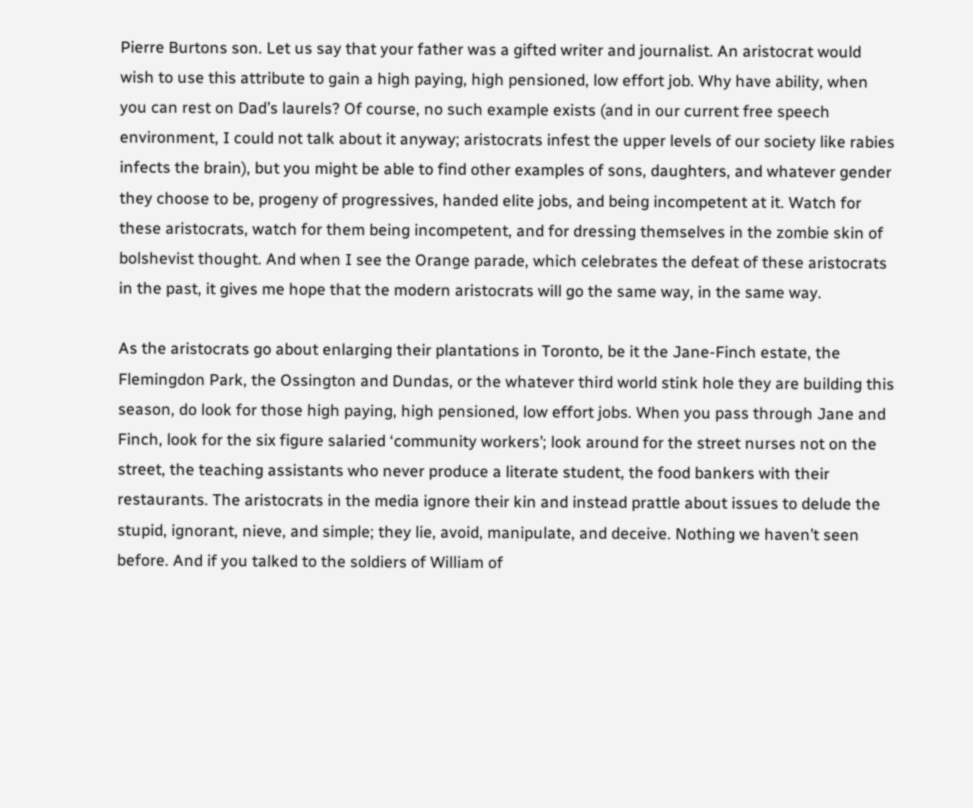Pierre Burtons son. Let us say that your father was a gifted writer and journalist. An aristocrat would wish to use this attribute to gain a high paying, high pensioned, low effort job. Why have ability, when you can rest on Dad’s laurels? Of course, no such example exists (and in our current free speech environment, I could not talk about it anyway; aristocrats infest the upper levels of our society like rabies infects the brain), but you might be able to find other examples of sons, daughters, and whatever gender they choose to be, progeny of progressives, handed elite jobs, and being incompetent at it. Watch for these aristocrats, watch for them being incompetent, and for dressing themselves in the zombie skin of bolshevist thought. And when I see the Orange parade, which celebrates the defeat of these aristocrats in the past, it gives me hope that the modern aristocrats will go the same way, in the same way.

As the aristocrats go about enlarging their plantations in Toronto, be it the Jane-Finch estate, the Flemingdon Park, the Ossington and Dundas, or the whatever third world stink hole they are building this season, do look for those high paying, high pensioned, low effort jobs. When you pass through Jane and Finch, look for the six figure salaried ‘community workers’; look around for the street nurses not on the street, the teaching assistants who never produce a literate student, the food bankers with their restaurants. The aristocrats in the media ignore their kin and instead prattle about issues to delude the stupid, ignorant, nieve, and simple; they lie, avoid, manipulate, and deceive. Nothing we haven’t seen before. And if you talked to the soldiers of William of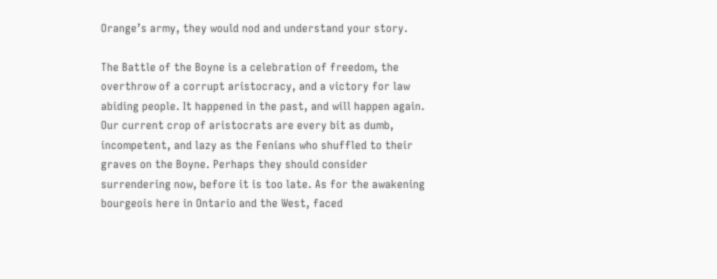Orange’s army, they would nod and understand your story.

The Battle of the Boyne is a celebration of freedom, the overthrow of a corrupt aristocracy, and a victory for law abiding people. It happened in the past, and will happen again. Our current crop of aristocrats are every bit as dumb, incompetent, and lazy as the Fenians who shuffled to their graves on the Boyne. Perhaps they should consider surrendering now, before it is too late. As for the awakening bourgeois here in Ontario and the West, faced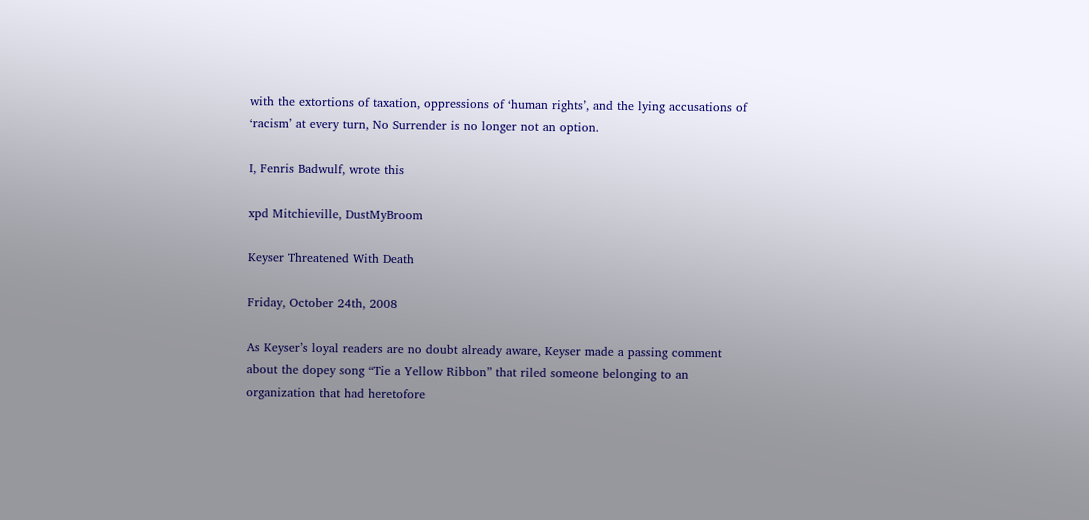with the extortions of taxation, oppressions of ‘human rights’, and the lying accusations of ‘racism’ at every turn, No Surrender is no longer not an option.

I, Fenris Badwulf, wrote this

xpd Mitchieville, DustMyBroom

Keyser Threatened With Death

Friday, October 24th, 2008

As Keyser’s loyal readers are no doubt already aware, Keyser made a passing comment about the dopey song “Tie a Yellow Ribbon” that riled someone belonging to an organization that had heretofore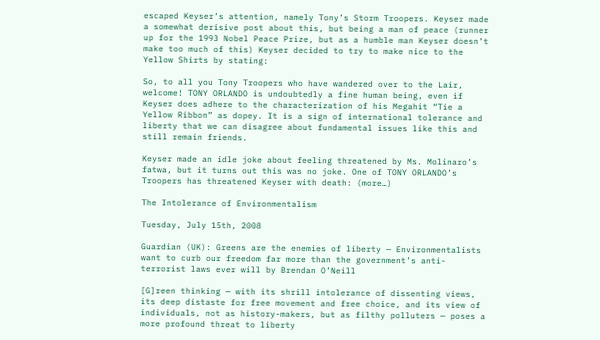escaped Keyser’s attention, namely Tony’s Storm Troopers. Keyser made a somewhat derisive post about this, but being a man of peace (runner up for the 1993 Nobel Peace Prize, but as a humble man Keyser doesn’t make too much of this) Keyser decided to try to make nice to the Yellow Shirts by stating:

So, to all you Tony Troopers who have wandered over to the Lair, welcome! TONY ORLANDO is undoubtedly a fine human being, even if Keyser does adhere to the characterization of his Megahit “Tie a Yellow Ribbon” as dopey. It is a sign of international tolerance and liberty that we can disagree about fundamental issues like this and still remain friends.

Keyser made an idle joke about feeling threatened by Ms. Molinaro’s fatwa, but it turns out this was no joke. One of TONY ORLANDO’s Troopers has threatened Keyser with death: (more…)

The Intolerance of Environmentalism

Tuesday, July 15th, 2008

Guardian (UK): Greens are the enemies of liberty — Environmentalists want to curb our freedom far more than the government’s anti-terrorist laws ever will by Brendan O’Neill

[G]reen thinking — with its shrill intolerance of dissenting views, its deep distaste for free movement and free choice, and its view of individuals, not as history-makers, but as filthy polluters — poses a more profound threat to liberty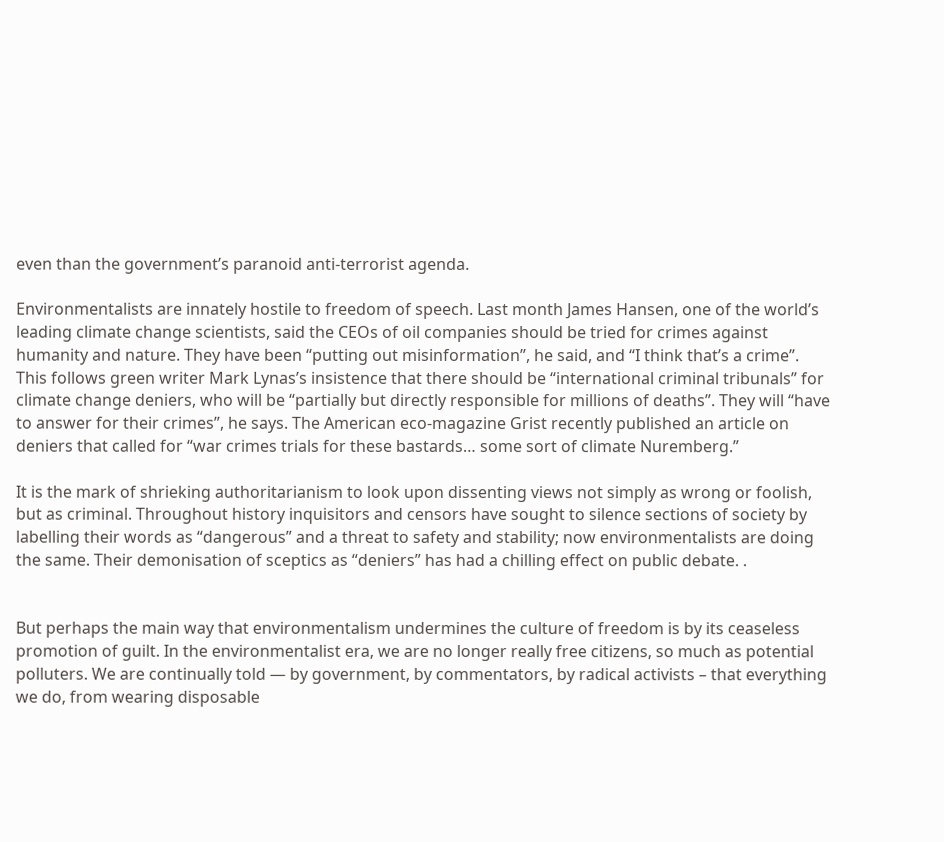even than the government’s paranoid anti-terrorist agenda.

Environmentalists are innately hostile to freedom of speech. Last month James Hansen, one of the world’s leading climate change scientists, said the CEOs of oil companies should be tried for crimes against humanity and nature. They have been “putting out misinformation”, he said, and “I think that’s a crime”. This follows green writer Mark Lynas’s insistence that there should be “international criminal tribunals” for climate change deniers, who will be “partially but directly responsible for millions of deaths”. They will “have to answer for their crimes”, he says. The American eco-magazine Grist recently published an article on deniers that called for “war crimes trials for these bastards… some sort of climate Nuremberg.”

It is the mark of shrieking authoritarianism to look upon dissenting views not simply as wrong or foolish, but as criminal. Throughout history inquisitors and censors have sought to silence sections of society by labelling their words as “dangerous” and a threat to safety and stability; now environmentalists are doing the same. Their demonisation of sceptics as “deniers” has had a chilling effect on public debate. .


But perhaps the main way that environmentalism undermines the culture of freedom is by its ceaseless promotion of guilt. In the environmentalist era, we are no longer really free citizens, so much as potential polluters. We are continually told — by government, by commentators, by radical activists – that everything we do, from wearing disposable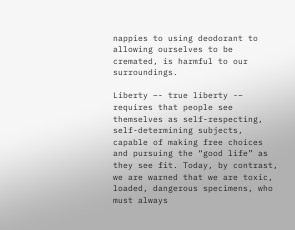nappies to using deodorant to allowing ourselves to be cremated, is harmful to our surroundings.

Liberty –- true liberty -– requires that people see themselves as self-respecting, self-determining subjects, capable of making free choices and pursuing the “good life” as they see fit. Today, by contrast, we are warned that we are toxic, loaded, dangerous specimens, who must always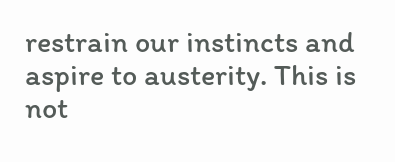restrain our instincts and aspire to austerity. This is not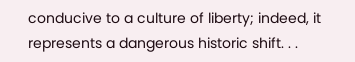conducive to a culture of liberty; indeed, it represents a dangerous historic shift. . .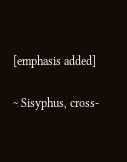[emphasis added]

~ Sisyphus, cross-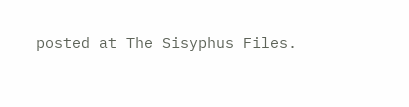posted at The Sisyphus Files.